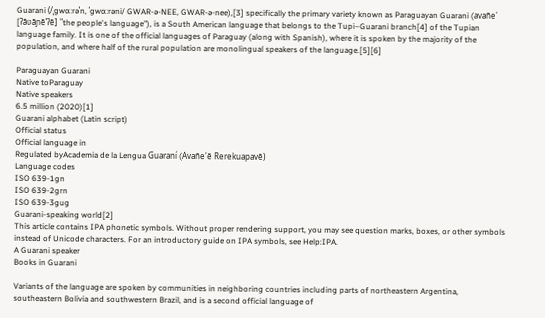Guarani (/ˌɡwɑːrəˈn, ˈɡwɑːrəni/ GWAR-ə-NEE, GWAR-ə-nee),[3] specifically the primary variety known as Paraguayan Guarani (avañe' [ʔãʋãɲẽˈʔẽ] "the people's language"), is a South American language that belongs to the Tupi–Guarani branch[4] of the Tupian language family. It is one of the official languages of Paraguay (along with Spanish), where it is spoken by the majority of the population, and where half of the rural population are monolingual speakers of the language.[5][6]

Paraguayan Guarani
Native toParaguay
Native speakers
6.5 million (2020)[1]
Guarani alphabet (Latin script)
Official status
Official language in
Regulated byAcademia de la Lengua Guaraní (Avañe'ẽ Rerekuapavẽ)
Language codes
ISO 639-1gn
ISO 639-2grn
ISO 639-3gug
Guarani-speaking world[2]
This article contains IPA phonetic symbols. Without proper rendering support, you may see question marks, boxes, or other symbols instead of Unicode characters. For an introductory guide on IPA symbols, see Help:IPA.
A Guarani speaker
Books in Guarani

Variants of the language are spoken by communities in neighboring countries including parts of northeastern Argentina, southeastern Bolivia and southwestern Brazil, and is a second official language of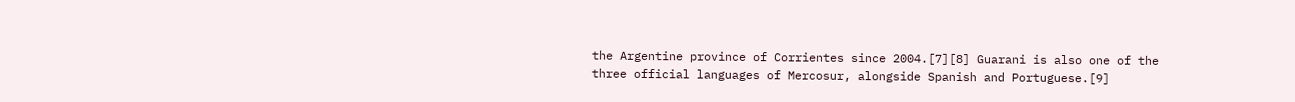the Argentine province of Corrientes since 2004.[7][8] Guarani is also one of the three official languages of Mercosur, alongside Spanish and Portuguese.[9]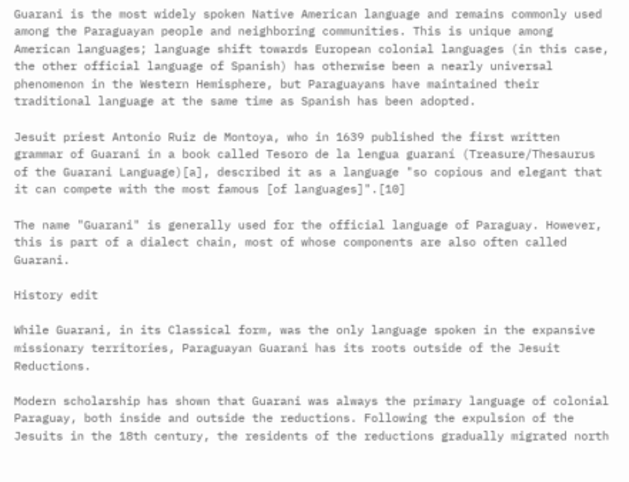Guarani is the most widely spoken Native American language and remains commonly used among the Paraguayan people and neighboring communities. This is unique among American languages; language shift towards European colonial languages (in this case, the other official language of Spanish) has otherwise been a nearly universal phenomenon in the Western Hemisphere, but Paraguayans have maintained their traditional language at the same time as Spanish has been adopted.

Jesuit priest Antonio Ruiz de Montoya, who in 1639 published the first written grammar of Guarani in a book called Tesoro de la lengua guaraní (Treasure/Thesaurus of the Guarani Language)[a], described it as a language "so copious and elegant that it can compete with the most famous [of languages]".[10]

The name "Guarani" is generally used for the official language of Paraguay. However, this is part of a dialect chain, most of whose components are also often called Guarani.

History edit

While Guarani, in its Classical form, was the only language spoken in the expansive missionary territories, Paraguayan Guarani has its roots outside of the Jesuit Reductions.

Modern scholarship has shown that Guarani was always the primary language of colonial Paraguay, both inside and outside the reductions. Following the expulsion of the Jesuits in the 18th century, the residents of the reductions gradually migrated north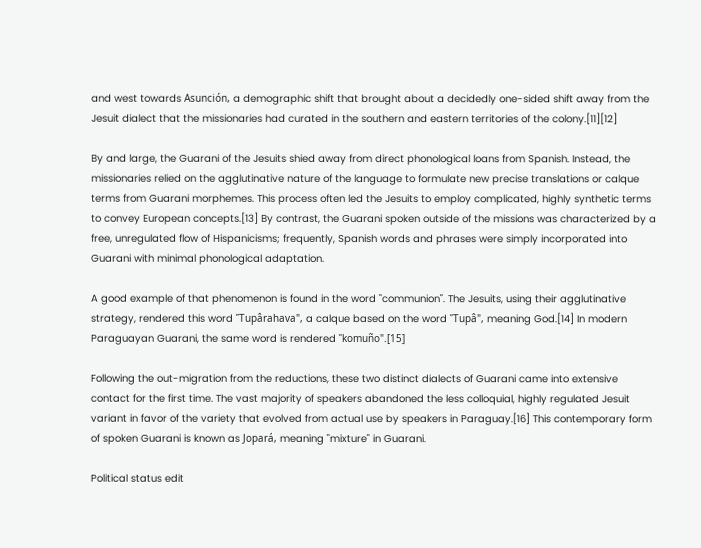and west towards Asunción, a demographic shift that brought about a decidedly one-sided shift away from the Jesuit dialect that the missionaries had curated in the southern and eastern territories of the colony.[11][12]

By and large, the Guarani of the Jesuits shied away from direct phonological loans from Spanish. Instead, the missionaries relied on the agglutinative nature of the language to formulate new precise translations or calque terms from Guarani morphemes. This process often led the Jesuits to employ complicated, highly synthetic terms to convey European concepts.[13] By contrast, the Guarani spoken outside of the missions was characterized by a free, unregulated flow of Hispanicisms; frequently, Spanish words and phrases were simply incorporated into Guarani with minimal phonological adaptation.

A good example of that phenomenon is found in the word "communion". The Jesuits, using their agglutinative strategy, rendered this word "Tupârahava", a calque based on the word "Tupâ", meaning God.[14] In modern Paraguayan Guarani, the same word is rendered "komuño".[15]

Following the out-migration from the reductions, these two distinct dialects of Guarani came into extensive contact for the first time. The vast majority of speakers abandoned the less colloquial, highly regulated Jesuit variant in favor of the variety that evolved from actual use by speakers in Paraguay.[16] This contemporary form of spoken Guarani is known as Jopará, meaning "mixture" in Guarani.

Political status edit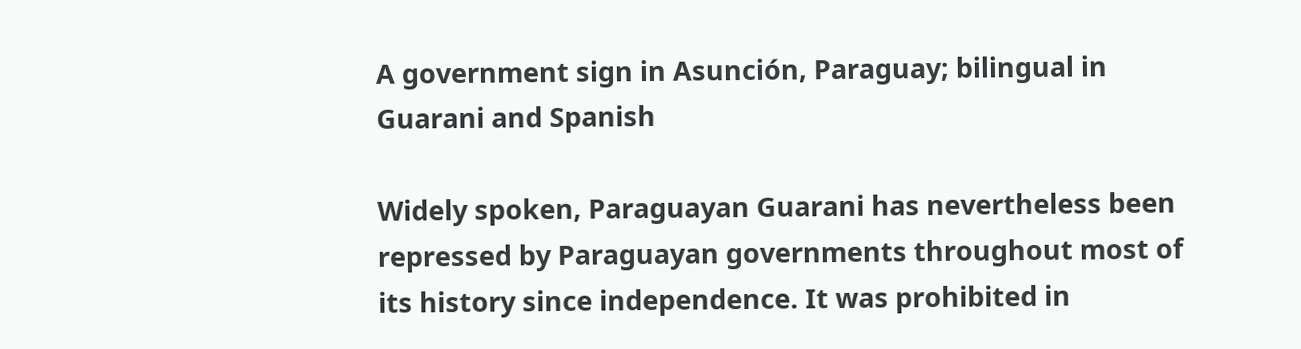A government sign in Asunción, Paraguay; bilingual in Guarani and Spanish

Widely spoken, Paraguayan Guarani has nevertheless been repressed by Paraguayan governments throughout most of its history since independence. It was prohibited in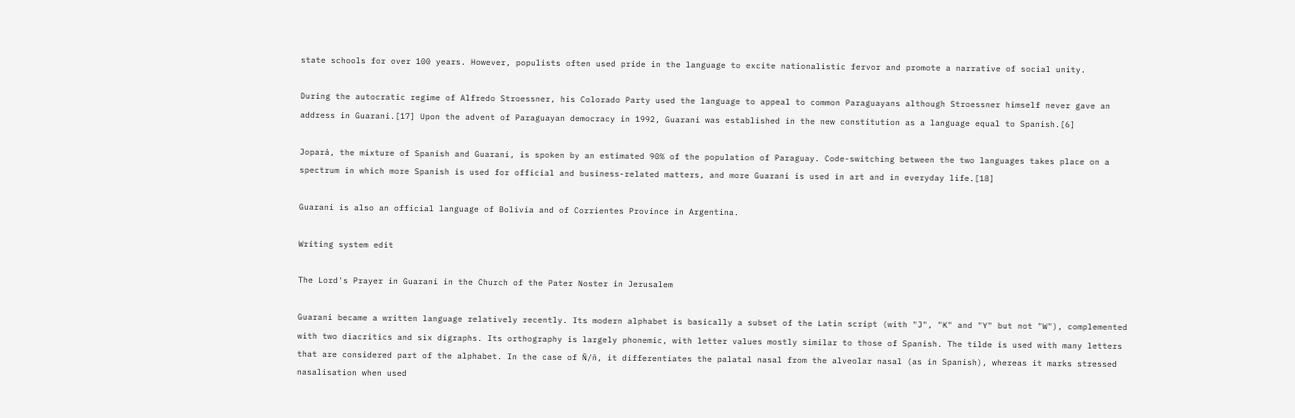state schools for over 100 years. However, populists often used pride in the language to excite nationalistic fervor and promote a narrative of social unity.

During the autocratic regime of Alfredo Stroessner, his Colorado Party used the language to appeal to common Paraguayans although Stroessner himself never gave an address in Guarani.[17] Upon the advent of Paraguayan democracy in 1992, Guarani was established in the new constitution as a language equal to Spanish.[6]

Jopará, the mixture of Spanish and Guarani, is spoken by an estimated 90% of the population of Paraguay. Code-switching between the two languages takes place on a spectrum in which more Spanish is used for official and business-related matters, and more Guarani is used in art and in everyday life.[18]

Guarani is also an official language of Bolivia and of Corrientes Province in Argentina.

Writing system edit

The Lord's Prayer in Guarani in the Church of the Pater Noster in Jerusalem

Guarani became a written language relatively recently. Its modern alphabet is basically a subset of the Latin script (with "J", "K" and "Y" but not "W"), complemented with two diacritics and six digraphs. Its orthography is largely phonemic, with letter values mostly similar to those of Spanish. The tilde is used with many letters that are considered part of the alphabet. In the case of Ñ/ñ, it differentiates the palatal nasal from the alveolar nasal (as in Spanish), whereas it marks stressed nasalisation when used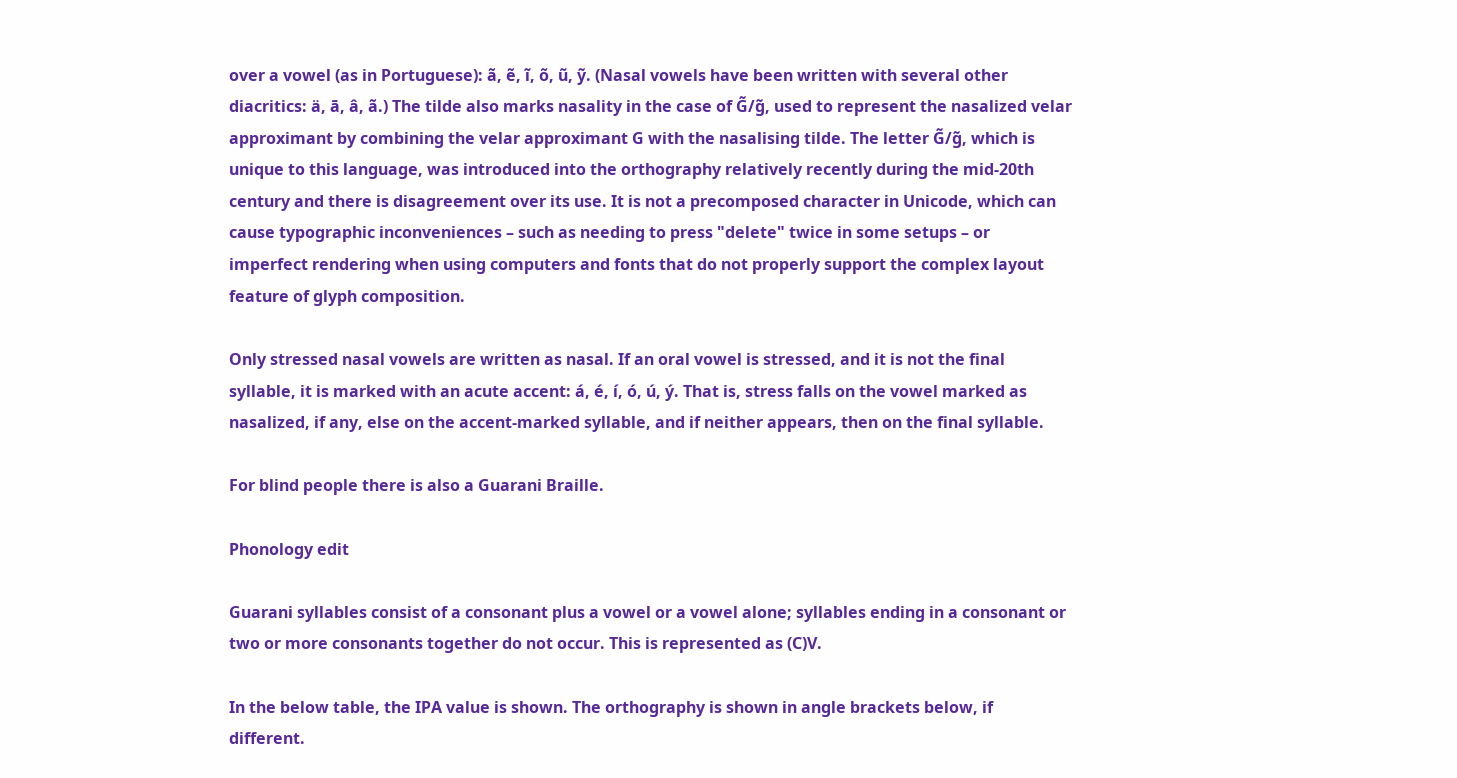over a vowel (as in Portuguese): ã, ẽ, ĩ, õ, ũ, ỹ. (Nasal vowels have been written with several other diacritics: ä, ā, â, ã.) The tilde also marks nasality in the case of G̃/g̃, used to represent the nasalized velar approximant by combining the velar approximant G with the nasalising tilde. The letter G̃/g̃, which is unique to this language, was introduced into the orthography relatively recently during the mid-20th century and there is disagreement over its use. It is not a precomposed character in Unicode, which can cause typographic inconveniences – such as needing to press "delete" twice in some setups – or imperfect rendering when using computers and fonts that do not properly support the complex layout feature of glyph composition.

Only stressed nasal vowels are written as nasal. If an oral vowel is stressed, and it is not the final syllable, it is marked with an acute accent: á, é, í, ó, ú, ý. That is, stress falls on the vowel marked as nasalized, if any, else on the accent-marked syllable, and if neither appears, then on the final syllable.

For blind people there is also a Guarani Braille.

Phonology edit

Guarani syllables consist of a consonant plus a vowel or a vowel alone; syllables ending in a consonant or two or more consonants together do not occur. This is represented as (C)V.

In the below table, the IPA value is shown. The orthography is shown in angle brackets below, if different.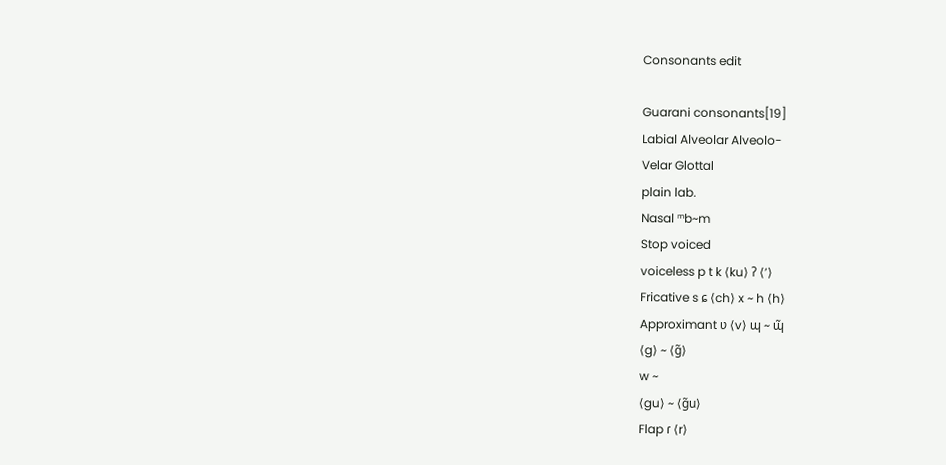Consonants edit

Guarani consonants[19]
Labial Alveolar Alveolo-
Velar Glottal
plain lab.
Nasal ᵐb~m
Stop voiced
voiceless p t k ⟨ku⟩ ʔ ⟨ʼ⟩
Fricative s ɕ ⟨ch⟩ x ~ h ⟨h⟩
Approximant ʋ ⟨v⟩ ɰ ~ ɰ̃
⟨g⟩ ~ ⟨g̃⟩
w ~
⟨gu⟩ ~ ⟨g̃u⟩
Flap ɾ ⟨r⟩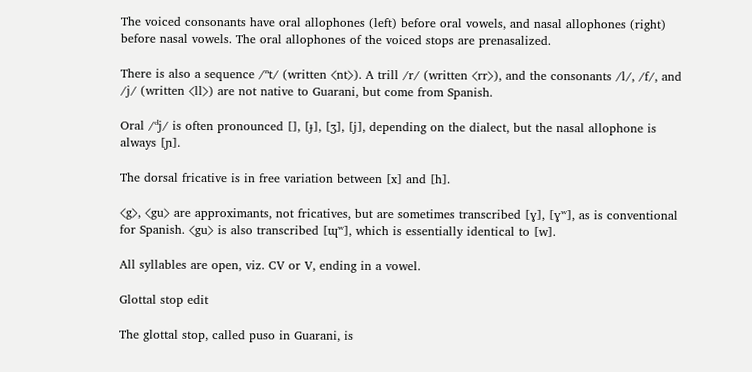The voiced consonants have oral allophones (left) before oral vowels, and nasal allophones (right) before nasal vowels. The oral allophones of the voiced stops are prenasalized.

There is also a sequence /ⁿt/ (written ⟨nt⟩). A trill /r/ (written ⟨rr⟩), and the consonants /l/, /f/, and /j/ (written ⟨ll⟩) are not native to Guarani, but come from Spanish.

Oral /ᵈj/ is often pronounced [], [ɟ], [ʒ], [j], depending on the dialect, but the nasal allophone is always [ɲ].

The dorsal fricative is in free variation between [x] and [h].

⟨g⟩, ⟨gu⟩ are approximants, not fricatives, but are sometimes transcribed [ɣ], [ɣʷ], as is conventional for Spanish. ⟨gu⟩ is also transcribed [ɰʷ], which is essentially identical to [w].

All syllables are open, viz. CV or V, ending in a vowel.

Glottal stop edit

The glottal stop, called puso in Guarani, is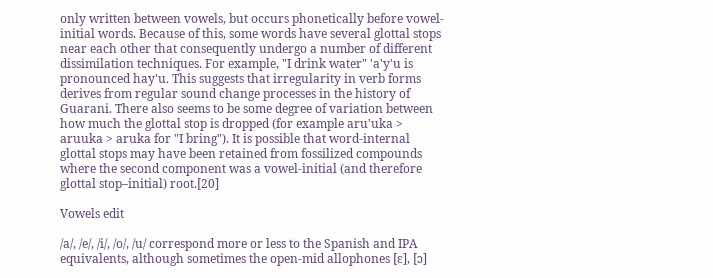only written between vowels, but occurs phonetically before vowel-initial words. Because of this, some words have several glottal stops near each other that consequently undergo a number of different dissimilation techniques. For example, "I drink water" 'a'y'u is pronounced hay'u. This suggests that irregularity in verb forms derives from regular sound change processes in the history of Guarani. There also seems to be some degree of variation between how much the glottal stop is dropped (for example aru'uka > aruuka > aruka for "I bring"). It is possible that word-internal glottal stops may have been retained from fossilized compounds where the second component was a vowel-initial (and therefore glottal stop–initial) root.[20]

Vowels edit

/a/, /e/, /i/, /o/, /u/ correspond more or less to the Spanish and IPA equivalents, although sometimes the open-mid allophones [ɛ], [ɔ]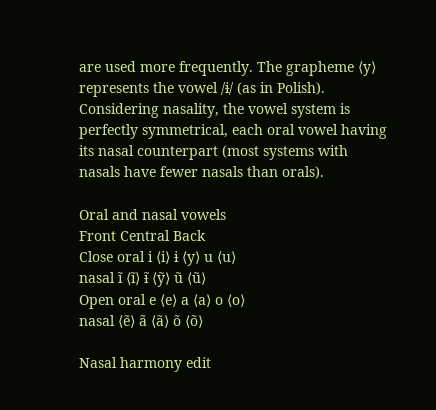are used more frequently. The grapheme ⟨y⟩ represents the vowel /ɨ/ (as in Polish). Considering nasality, the vowel system is perfectly symmetrical, each oral vowel having its nasal counterpart (most systems with nasals have fewer nasals than orals).

Oral and nasal vowels
Front Central Back
Close oral i ⟨i⟩ ɨ ⟨y⟩ u ⟨u⟩
nasal ĩ ⟨ĩ⟩ ɨ̃ ⟨ỹ⟩ ũ ⟨ũ⟩
Open oral e ⟨e⟩ a ⟨a⟩ o ⟨o⟩
nasal ⟨ẽ⟩ ã ⟨ã⟩ õ ⟨õ⟩

Nasal harmony edit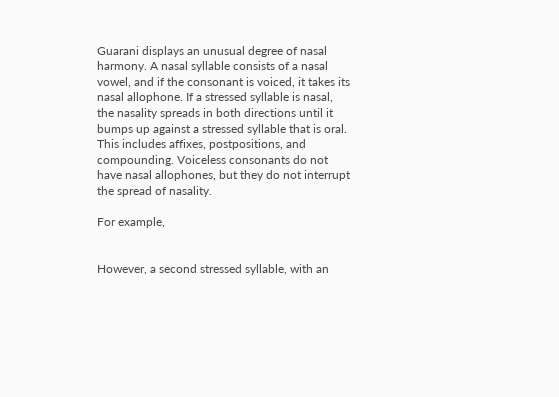Guarani displays an unusual degree of nasal harmony. A nasal syllable consists of a nasal vowel, and if the consonant is voiced, it takes its nasal allophone. If a stressed syllable is nasal, the nasality spreads in both directions until it bumps up against a stressed syllable that is oral. This includes affixes, postpositions, and compounding. Voiceless consonants do not have nasal allophones, but they do not interrupt the spread of nasality.

For example,


However, a second stressed syllable, with an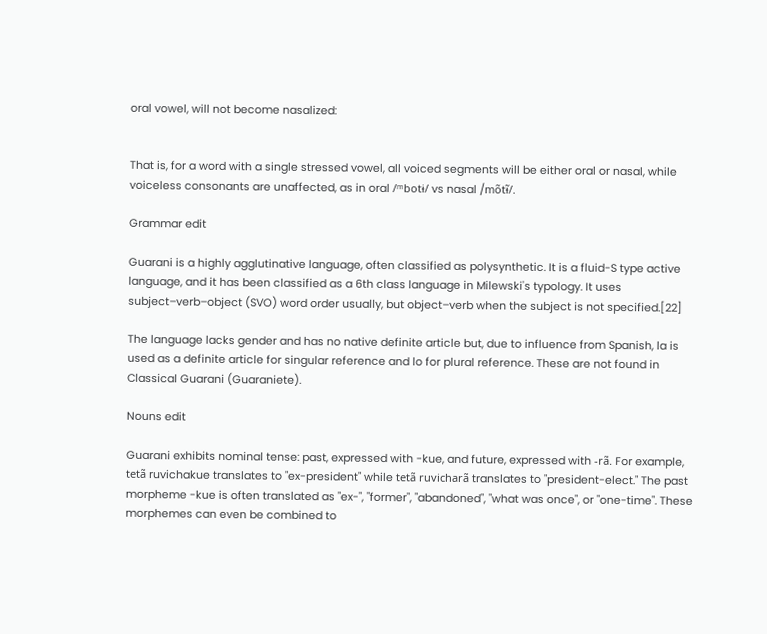oral vowel, will not become nasalized:


That is, for a word with a single stressed vowel, all voiced segments will be either oral or nasal, while voiceless consonants are unaffected, as in oral /ᵐbotɨ/ vs nasal /mõtɨ̃/.

Grammar edit

Guarani is a highly agglutinative language, often classified as polysynthetic. It is a fluid-S type active language, and it has been classified as a 6th class language in Milewski's typology. It uses subject–verb–object (SVO) word order usually, but object–verb when the subject is not specified.[22]

The language lacks gender and has no native definite article but, due to influence from Spanish, la is used as a definite article for singular reference and lo for plural reference. These are not found in Classical Guarani (Guaraniete).

Nouns edit

Guarani exhibits nominal tense: past, expressed with -kue, and future, expressed with -rã. For example, tetã ruvichakue translates to "ex-president" while tetã ruvicharã translates to "president-elect." The past morpheme -kue is often translated as "ex-", "former", "abandoned", "what was once", or "one-time". These morphemes can even be combined to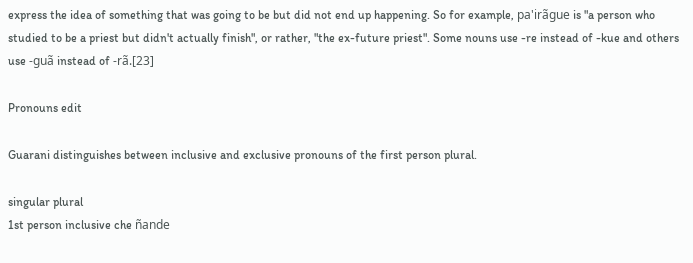express the idea of something that was going to be but did not end up happening. So for example, pa'irãgue is "a person who studied to be a priest but didn't actually finish", or rather, "the ex-future priest". Some nouns use -re instead of -kue and others use -guã instead of -rã.[23]

Pronouns edit

Guarani distinguishes between inclusive and exclusive pronouns of the first person plural.

singular plural
1st person inclusive che ñande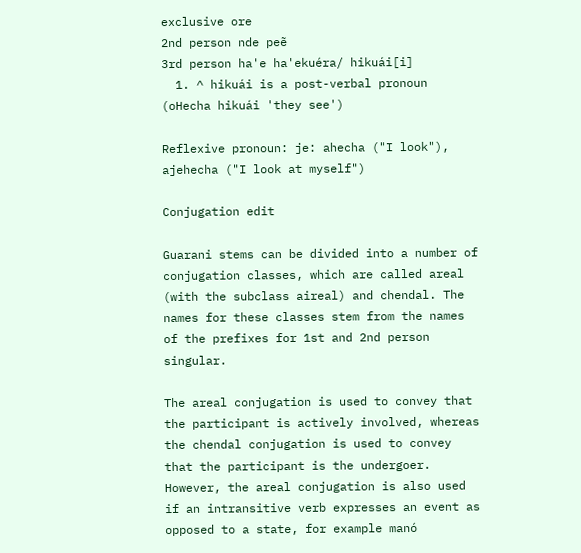exclusive ore
2nd person nde peẽ
3rd person ha'e ha'ekuéra/ hikuái[i]
  1. ^ hikuái is a post-verbal pronoun (oHecha hikuái 'they see')

Reflexive pronoun: je: ahecha ("I look"), ajehecha ("I look at myself")

Conjugation edit

Guarani stems can be divided into a number of conjugation classes, which are called areal (with the subclass aireal) and chendal. The names for these classes stem from the names of the prefixes for 1st and 2nd person singular.

The areal conjugation is used to convey that the participant is actively involved, whereas the chendal conjugation is used to convey that the participant is the undergoer. However, the areal conjugation is also used if an intransitive verb expresses an event as opposed to a state, for example manó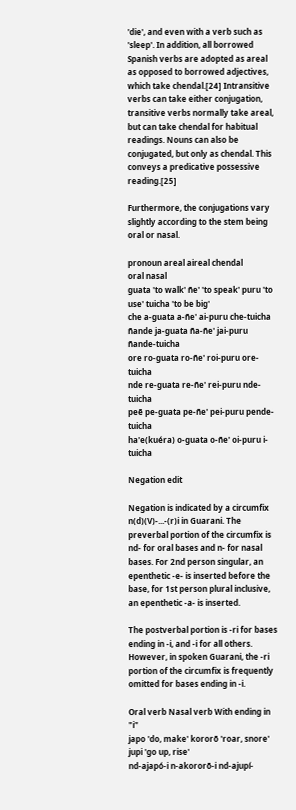'die', and even with a verb such as 'sleep'. In addition, all borrowed Spanish verbs are adopted as areal as opposed to borrowed adjectives, which take chendal.[24] Intransitive verbs can take either conjugation, transitive verbs normally take areal, but can take chendal for habitual readings. Nouns can also be conjugated, but only as chendal. This conveys a predicative possessive reading.[25]

Furthermore, the conjugations vary slightly according to the stem being oral or nasal.

pronoun areal aireal chendal
oral nasal
guata 'to walk' ñe' 'to speak' puru 'to use' tuicha 'to be big'
che a-guata a-ñe' ai-puru che-tuicha
ñande ja-guata ña-ñe' jai-puru ñande-tuicha
ore ro-guata ro-ñe' roi-puru ore-tuicha
nde re-guata re-ñe' rei-puru nde-tuicha
peẽ pe-guata pe-ñe' pei-puru pende-tuicha
ha'e(kuéra) o-guata o-ñe' oi-puru i-tuicha

Negation edit

Negation is indicated by a circumfix n(d)(V)-...-(r)i in Guarani. The preverbal portion of the circumfix is nd- for oral bases and n- for nasal bases. For 2nd person singular, an epenthetic -e- is inserted before the base, for 1st person plural inclusive, an epenthetic -a- is inserted.

The postverbal portion is -ri for bases ending in -i, and -i for all others. However, in spoken Guarani, the -ri portion of the circumfix is frequently omitted for bases ending in -i.

Oral verb Nasal verb With ending in "i"
japo 'do, make' kororõ 'roar, snore' jupi 'go up, rise'
nd-ajapó-i n-akororõ-i nd-ajupí-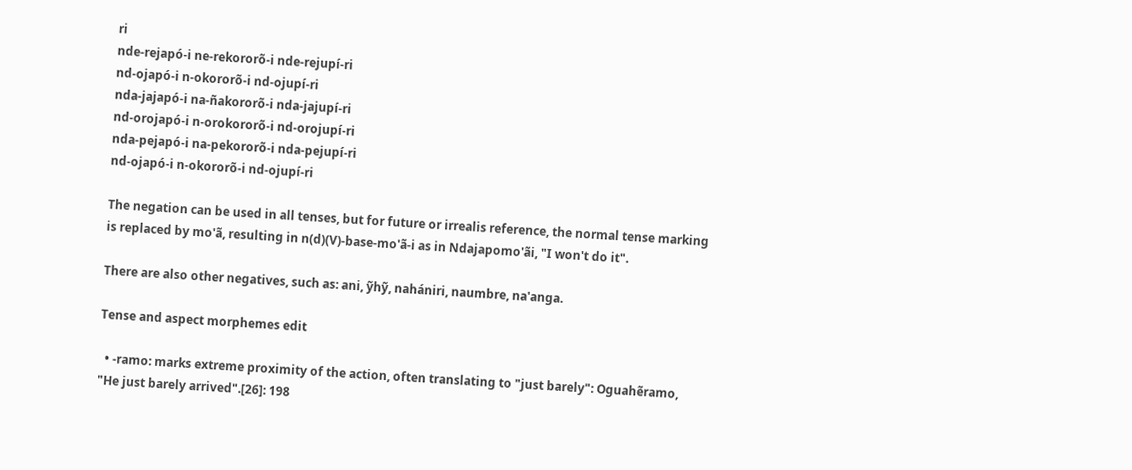ri
nde-rejapó-i ne-rekororõ-i nde-rejupí-ri
nd-ojapó-i n-okororõ-i nd-ojupí-ri
nda-jajapó-i na-ñakororõ-i nda-jajupí-ri
nd-orojapó-i n-orokororõ-i nd-orojupí-ri
nda-pejapó-i na-pekororõ-i nda-pejupí-ri
nd-ojapó-i n-okororõ-i nd-ojupí-ri

The negation can be used in all tenses, but for future or irrealis reference, the normal tense marking is replaced by mo'ã, resulting in n(d)(V)-base-mo'ã-i as in Ndajapomo'ãi, "I won't do it".

There are also other negatives, such as: ani, ỹhỹ, nahániri, naumbre, na'anga.

Tense and aspect morphemes edit

  • -ramo: marks extreme proximity of the action, often translating to "just barely": Oguahẽramo, "He just barely arrived".[26]: 198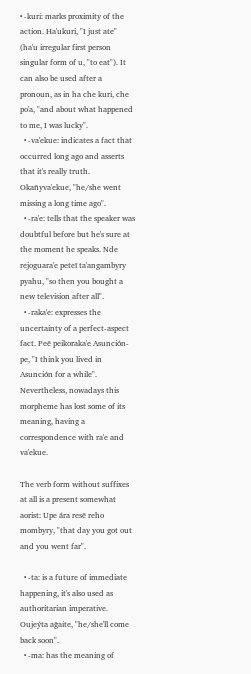• -kuri: marks proximity of the action. Ha'ukuri, "I just ate" (ha'u irregular first person singular form of u, "to eat"). It can also be used after a pronoun, as in ha che kuri, che po'a, "and about what happened to me, I was lucky".
  • -va'ekue: indicates a fact that occurred long ago and asserts that it's really truth. Okañyva'ekue, "he/she went missing a long time ago".
  • -ra'e: tells that the speaker was doubtful before but he's sure at the moment he speaks. Nde rejoguara'e peteĩ ta'angambyry pyahu, "so then you bought a new television after all".
  • -raka'e: expresses the uncertainty of a perfect-aspect fact. Peẽ peikoraka'e Asunción-pe, "I think you lived in Asunción for a while". Nevertheless, nowadays this morpheme has lost some of its meaning, having a correspondence with ra'e and va'ekue.

The verb form without suffixes at all is a present somewhat aorist: Upe ára resẽ reho mombyry, "that day you got out and you went far".

  • -ta: is a future of immediate happening, it's also used as authoritarian imperative. Oujeýta ag̃aite, "he/she'll come back soon".
  • -ma: has the meaning of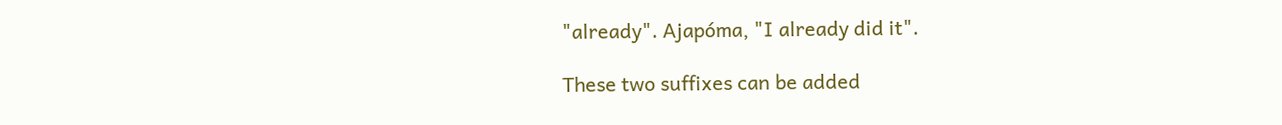"already". Ajapóma, "I already did it".

These two suffixes can be added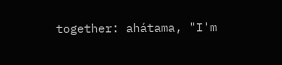together: ahátama, "I'm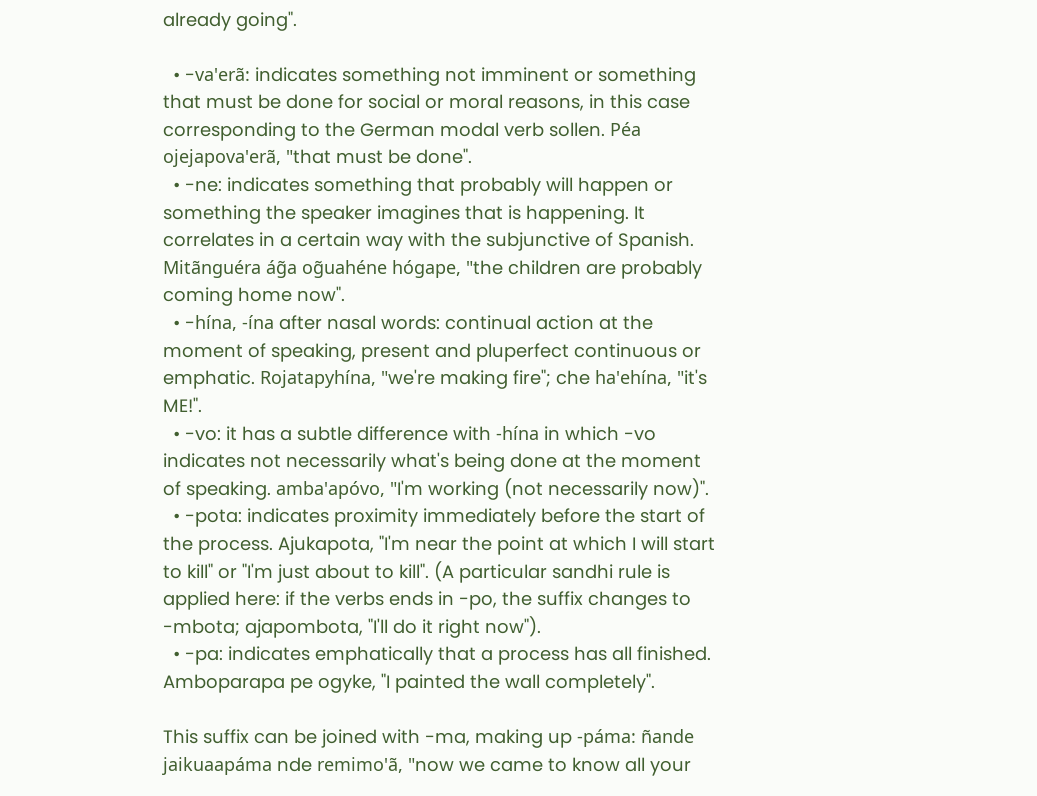already going".

  • -va'erã: indicates something not imminent or something that must be done for social or moral reasons, in this case corresponding to the German modal verb sollen. Péa ojejapova'erã, "that must be done".
  • -ne: indicates something that probably will happen or something the speaker imagines that is happening. It correlates in a certain way with the subjunctive of Spanish. Mitãnguéra ág̃a og̃uahéne hógape, "the children are probably coming home now".
  • -hína, -ína after nasal words: continual action at the moment of speaking, present and pluperfect continuous or emphatic. Rojatapyhína, "we're making fire"; che ha'ehína, "it's ME!".
  • -vo: it has a subtle difference with -hína in which -vo indicates not necessarily what's being done at the moment of speaking. amba'apóvo, "I'm working (not necessarily now)".
  • -pota: indicates proximity immediately before the start of the process. Ajukapota, "I'm near the point at which I will start to kill" or "I'm just about to kill". (A particular sandhi rule is applied here: if the verbs ends in -po, the suffix changes to -mbota; ajapombota, "I'll do it right now").
  • -pa: indicates emphatically that a process has all finished. Amboparapa pe ogyke, "I painted the wall completely".

This suffix can be joined with -ma, making up -páma: ñande jaikuaapáma nde remimo'ã, "now we came to know all your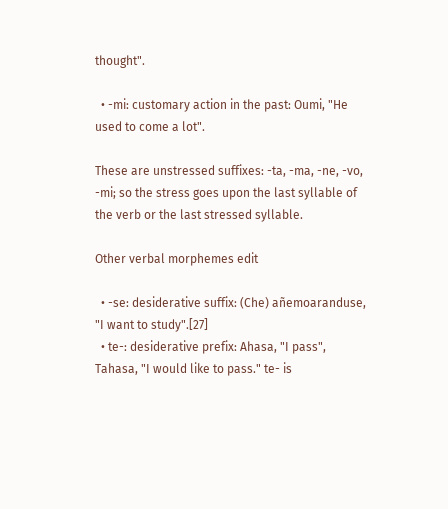thought".

  • -mi: customary action in the past: Oumi, "He used to come a lot".

These are unstressed suffixes: -ta, -ma, -ne, -vo, -mi; so the stress goes upon the last syllable of the verb or the last stressed syllable.

Other verbal morphemes edit

  • -se: desiderative suffix: (Che) añemoaranduse, "I want to study".[27]
  • te-: desiderative prefix: Ahasa, "I pass", Tahasa, "I would like to pass." te- is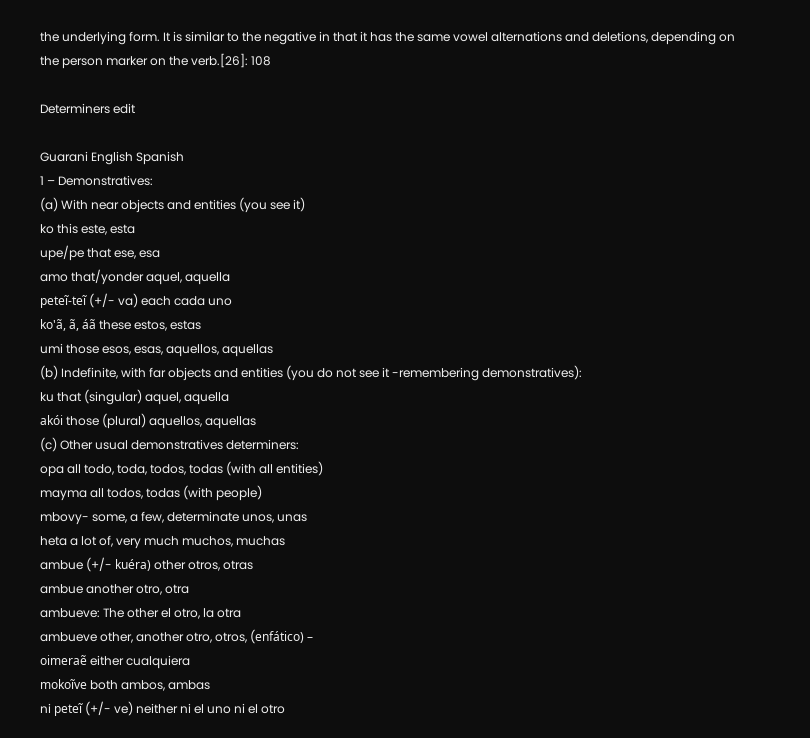the underlying form. It is similar to the negative in that it has the same vowel alternations and deletions, depending on the person marker on the verb.[26]: 108

Determiners edit

Guarani English Spanish
1 – Demonstratives:
(a) With near objects and entities (you see it)
ko this este, esta
upe/pe that ese, esa
amo that/yonder aquel, aquella
peteĩ-teĩ (+/- va) each cada uno
ko'ã, ã, áã these estos, estas
umi those esos, esas, aquellos, aquellas
(b) Indefinite, with far objects and entities (you do not see it -remembering demonstratives):
ku that (singular) aquel, aquella
akói those (plural) aquellos, aquellas
(c) Other usual demonstratives determiners:
opa all todo, toda, todos, todas (with all entities)
mayma all todos, todas (with people)
mbovy- some, a few, determinate unos, unas
heta a lot of, very much muchos, muchas
ambue (+/- kuéra) other otros, otras
ambue another otro, otra
ambueve: The other el otro, la otra
ambueve other, another otro, otros, (enfático) –
oimeraẽ either cualquiera
mokoĩve both ambos, ambas
ni peteĩ (+/- ve) neither ni el uno ni el otro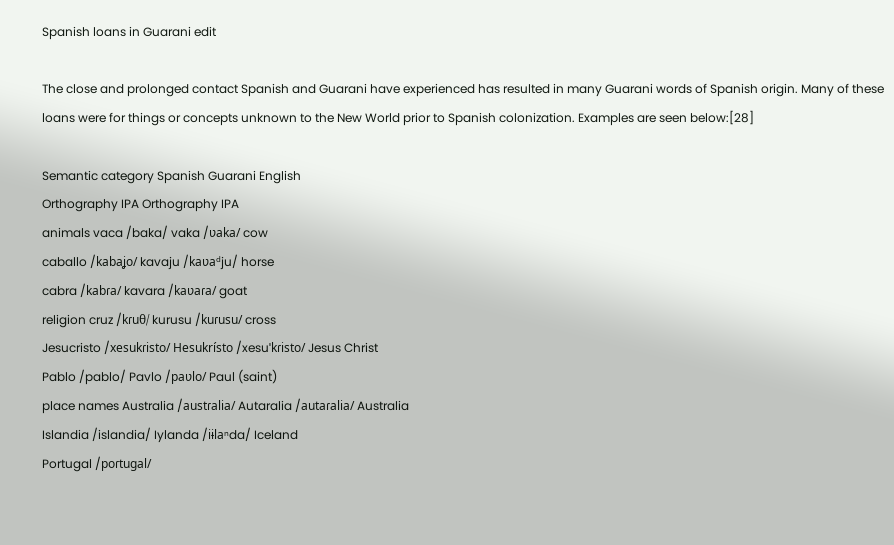Spanish loans in Guarani edit

The close and prolonged contact Spanish and Guarani have experienced has resulted in many Guarani words of Spanish origin. Many of these loans were for things or concepts unknown to the New World prior to Spanish colonization. Examples are seen below:[28]

Semantic category Spanish Guarani English
Orthography IPA Orthography IPA
animals vaca /baka/ vaka /ʋaka/ cow
caballo /kabaʝo/ kavaju /kaʋaᵈju/ horse
cabra /kabɾa/ kavara /kaʋaɾa/ goat
religion cruz /kɾuθ/ kurusu /kuɾusu/ cross
Jesucristo /xesukɾisto/ Hesukrísto /xesuˈkɾisto/ Jesus Christ
Pablo /pablo/ Pavlo /paʋlo/ Paul (saint)
place names Australia /austɾalia/ Autaralia /autaɾalia/ Australia
Islandia /islandia/ Iylanda /iɨlaⁿda/ Iceland
Portugal /poɾtugal/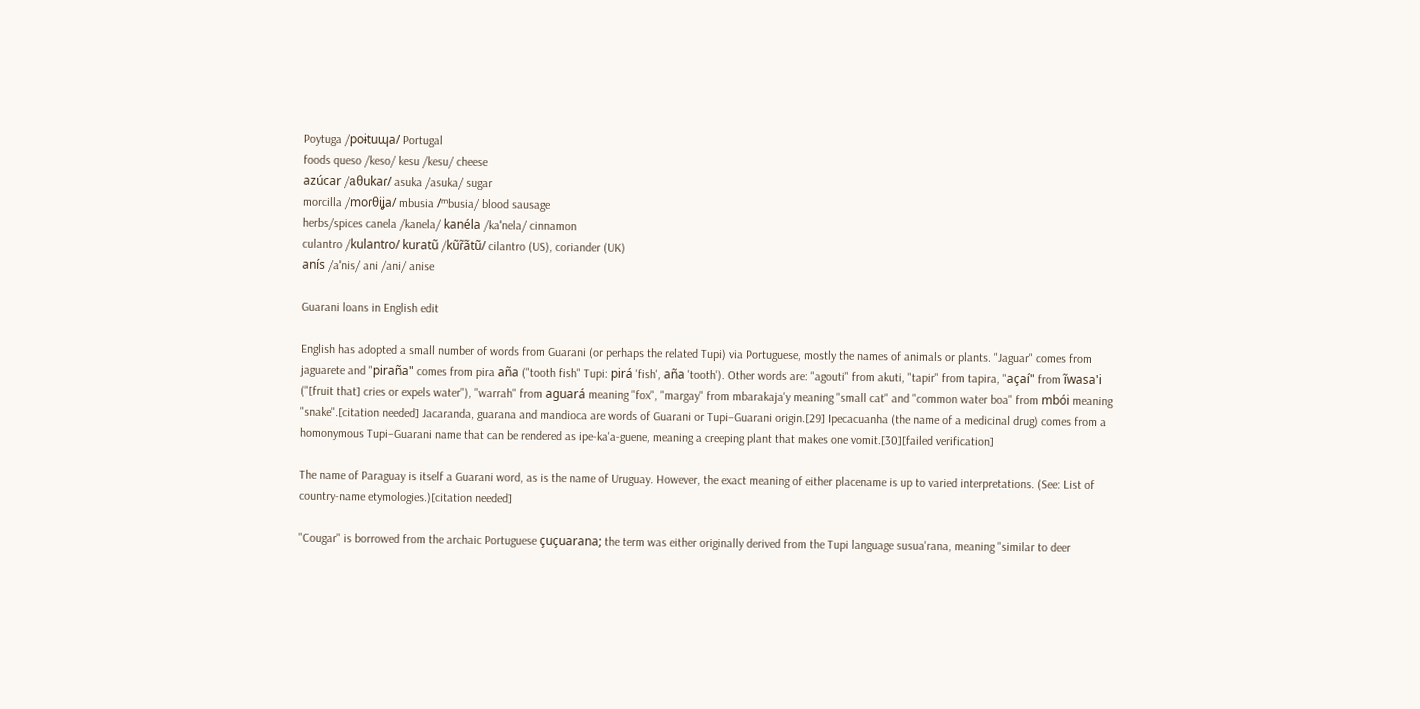Poytuga /poɨtuɰa/ Portugal
foods queso /keso/ kesu /kesu/ cheese
azúcar /aθukaɾ/ asuka /asuka/ sugar
morcilla /moɾθiʝa/ mbusia /ᵐbusia/ blood sausage
herbs/spices canela /kanela/ kanéla /kaˈnela/ cinnamon
culantro /kulantɾo/ kuratũ /kũɾ̃ãtũ/ cilantro (US), coriander (UK)
anís /aˈnis/ ani /ani/ anise

Guarani loans in English edit

English has adopted a small number of words from Guarani (or perhaps the related Tupi) via Portuguese, mostly the names of animals or plants. "Jaguar" comes from jaguarete and "piraña" comes from pira aña ("tooth fish" Tupi: pirá 'fish', aña 'tooth'). Other words are: "agouti" from akuti, "tapir" from tapira, "açaí" from ĩwasa'i ("[fruit that] cries or expels water"), "warrah" from aguará meaning "fox", "margay" from mbarakaja'y meaning "small cat" and "common water boa" from mbói meaning "snake".[citation needed] Jacaranda, guarana and mandioca are words of Guarani or Tupi–Guarani origin.[29] Ipecacuanha (the name of a medicinal drug) comes from a homonymous Tupi–Guarani name that can be rendered as ipe-ka'a-guene, meaning a creeping plant that makes one vomit.[30][failed verification]

The name of Paraguay is itself a Guarani word, as is the name of Uruguay. However, the exact meaning of either placename is up to varied interpretations. (See: List of country-name etymologies.)[citation needed]

"Cougar" is borrowed from the archaic Portuguese çuçuarana; the term was either originally derived from the Tupi language susua'rana, meaning "similar to deer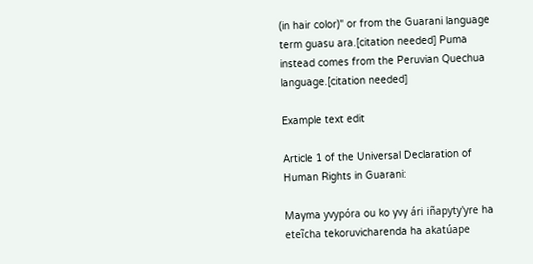(in hair color)" or from the Guarani language term guasu ara.[citation needed] Puma instead comes from the Peruvian Quechua language.[citation needed]

Example text edit

Article 1 of the Universal Declaration of Human Rights in Guarani:

Mayma yvypóra ou ko yvy ári iñapyty'yre ha eteĩcha tekoruvicharenda ha akatúape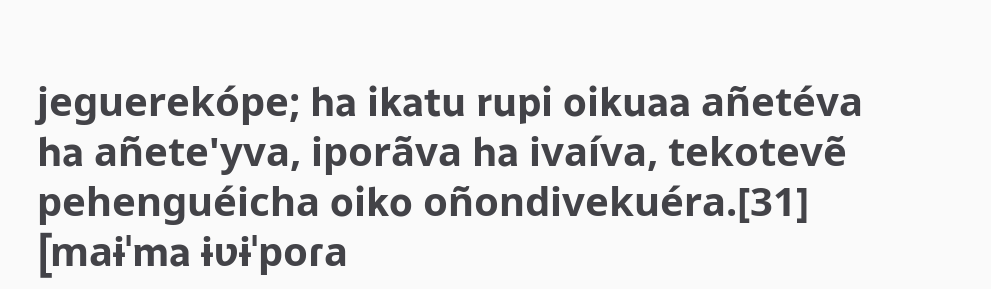jeguerekópe; ha ikatu rupi oikuaa añetéva ha añete'yva, iporãva ha ivaíva, tekotevẽ pehenguéicha oiko oñondivekuéra.[31]
[maɨˈma ɨʋɨˈpoɾa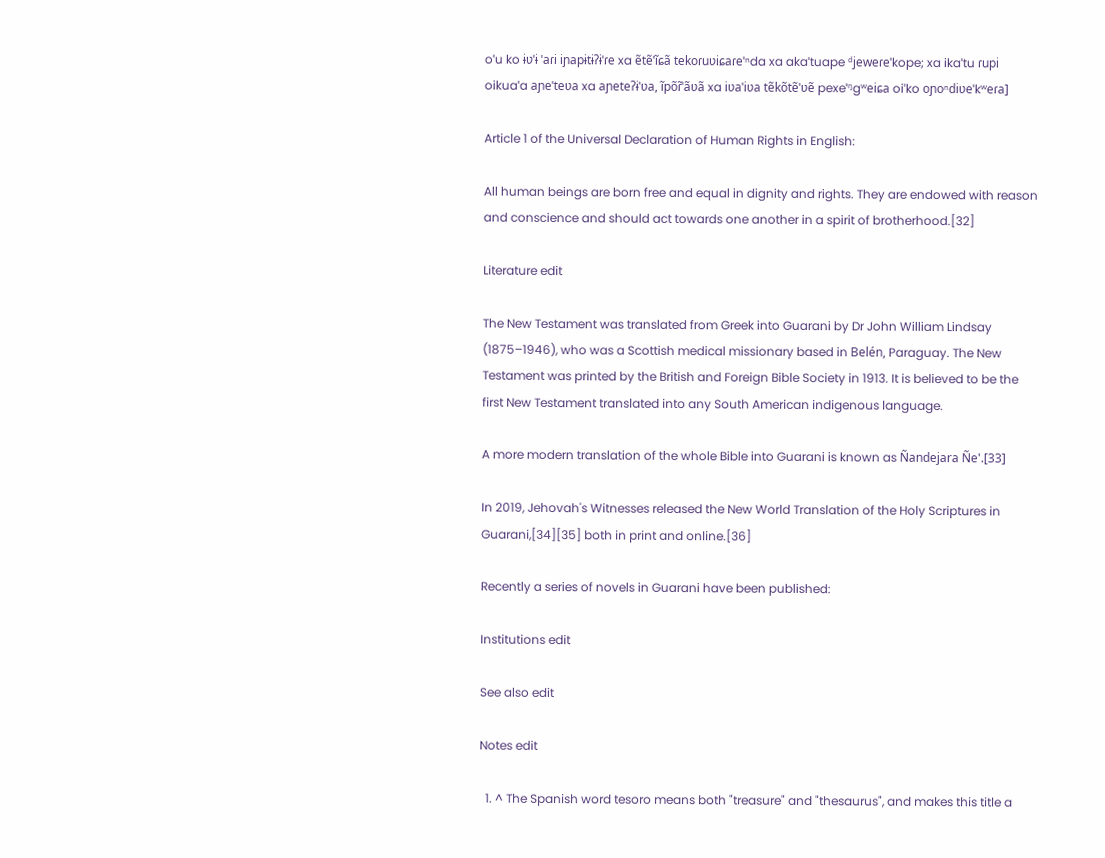oˈu ko ɨʋˈɨ ˈaɾi iɲapɨtɨʔɨˈɾe xa ẽtẽˈĩɕã tekoɾuʋiɕaɾeˈⁿda xa akaˈtuape ᵈjeweɾeˈkope; xa ikaˈtu ɾupi oikuaˈa aɲeˈteʋa xa aɲeteʔɨˈʋa, ĩpõɾ̃ˈãʋã xa iʋaˈiʋa tẽkõtẽˈʋẽ pexeˈᵑgʷeiɕa oiˈko oɲoⁿdiʋeˈkʷeɾa]

Article 1 of the Universal Declaration of Human Rights in English:

All human beings are born free and equal in dignity and rights. They are endowed with reason and conscience and should act towards one another in a spirit of brotherhood.[32]

Literature edit

The New Testament was translated from Greek into Guarani by Dr John William Lindsay (1875–1946), who was a Scottish medical missionary based in Belén, Paraguay. The New Testament was printed by the British and Foreign Bible Society in 1913. It is believed to be the first New Testament translated into any South American indigenous language.

A more modern translation of the whole Bible into Guarani is known as Ñandejara Ñe'.[33]

In 2019, Jehovah's Witnesses released the New World Translation of the Holy Scriptures in Guarani,[34][35] both in print and online.[36]

Recently a series of novels in Guarani have been published:

Institutions edit

See also edit

Notes edit

  1. ^ The Spanish word tesoro means both "treasure" and "thesaurus", and makes this title a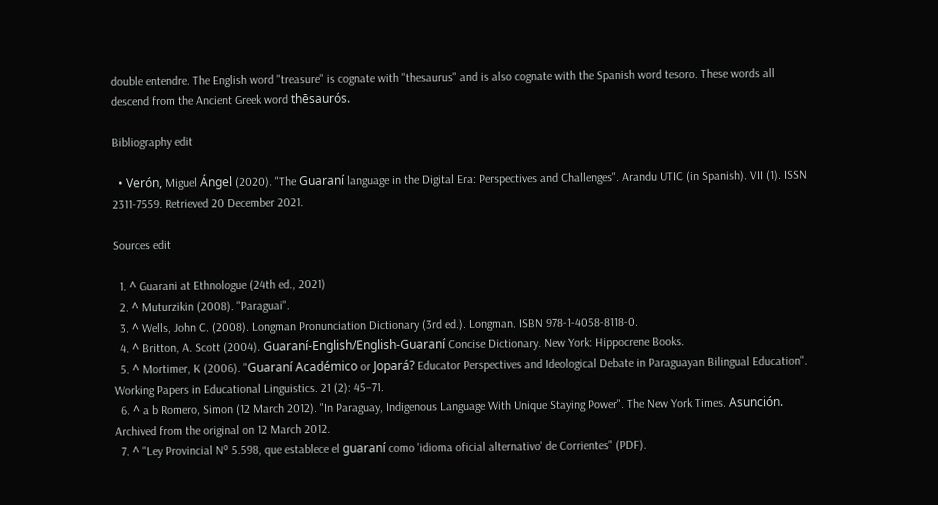double entendre. The English word "treasure" is cognate with "thesaurus" and is also cognate with the Spanish word tesoro. These words all descend from the Ancient Greek word thēsaurós.

Bibliography edit

  • Verón, Miguel Ángel (2020). "The Guaraní language in the Digital Era: Perspectives and Challenges". Arandu UTIC (in Spanish). VII (1). ISSN 2311-7559. Retrieved 20 December 2021.

Sources edit

  1. ^ Guarani at Ethnologue (24th ed., 2021)
  2. ^ Muturzikin (2008). "Paraguai".
  3. ^ Wells, John C. (2008). Longman Pronunciation Dictionary (3rd ed.). Longman. ISBN 978-1-4058-8118-0.
  4. ^ Britton, A. Scott (2004). Guaraní-English/English-Guaraní Concise Dictionary. New York: Hippocrene Books.
  5. ^ Mortimer, K (2006). "Guaraní Académico or Jopará? Educator Perspectives and Ideological Debate in Paraguayan Bilingual Education". Working Papers in Educational Linguistics. 21 (2): 45–71.
  6. ^ a b Romero, Simon (12 March 2012). "In Paraguay, Indigenous Language With Unique Staying Power". The New York Times. Asunción. Archived from the original on 12 March 2012.
  7. ^ "Ley Provincial Nº 5.598, que establece el guaraní como 'idioma oficial alternativo' de Corrientes" (PDF).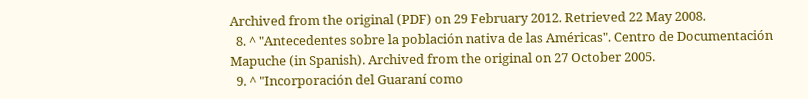Archived from the original (PDF) on 29 February 2012. Retrieved 22 May 2008.
  8. ^ "Antecedentes sobre la población nativa de las Américas". Centro de Documentación Mapuche (in Spanish). Archived from the original on 27 October 2005.
  9. ^ "Incorporación del Guaraní como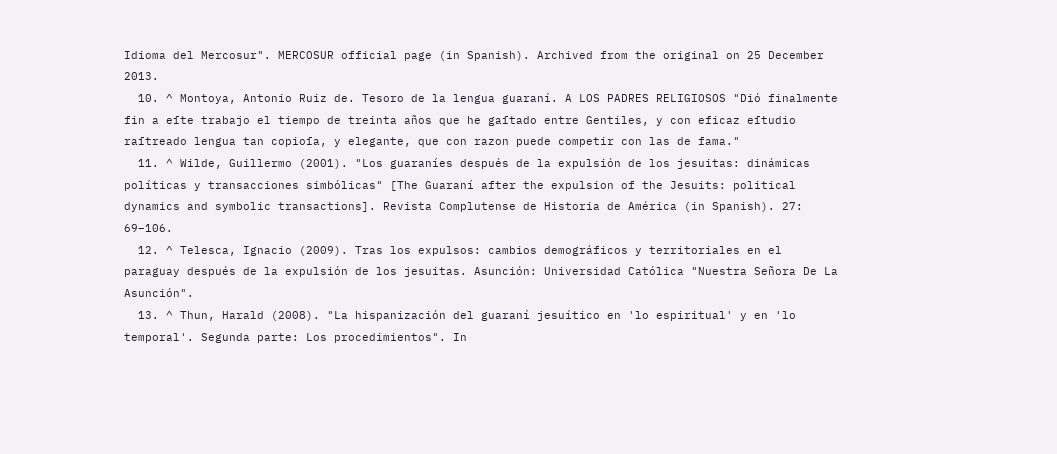Idioma del Mercosur". MERCOSUR official page (in Spanish). Archived from the original on 25 December 2013.
  10. ^ Montoya, Antonio Ruiz de. Tesoro de la lengua guaraní. A LOS PADRES RELIGIOSOS "Dió finalmente fin a eſte trabajo el tiempo de treinta años que he gaſtado entre Gentiles, y con eficaz eſtudio raſtreado lengua tan copioſa, y elegante, que con razon puede competir con las de fama."
  11. ^ Wilde, Guillermo (2001). "Los guaraníes después de la expulsión de los jesuitas: dinámicas políticas y transacciones simbólicas" [The Guaraní after the expulsion of the Jesuits: political dynamics and symbolic transactions]. Revista Complutense de Historia de América (in Spanish). 27: 69–106.
  12. ^ Telesca, Ignacio (2009). Tras los expulsos: cambios demográficos y territoriales en el paraguay después de la expulsión de los jesuitas. Asunción: Universidad Católica "Nuestra Señora De La Asunción".
  13. ^ Thun, Harald (2008). "La hispanización del guaraní jesuítico en 'lo espiritual' y en 'lo temporal'. Segunda parte: Los procedimientos". In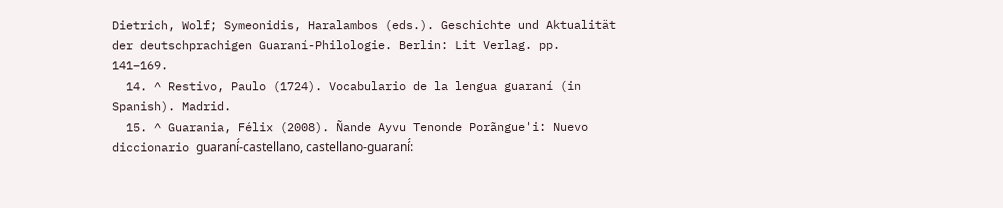Dietrich, Wolf; Symeonidis, Haralambos (eds.). Geschichte und Aktualität der deutschprachigen Guaraní-Philologie. Berlin: Lit Verlag. pp. 141–169.
  14. ^ Restivo, Paulo (1724). Vocabulario de la lengua guaraní (in Spanish). Madrid.
  15. ^ Guarania, Félix (2008). Ñande Ayvu Tenonde Porãngue'i: Nuevo diccionario guaraní́-castellano, castellano-guaraní́: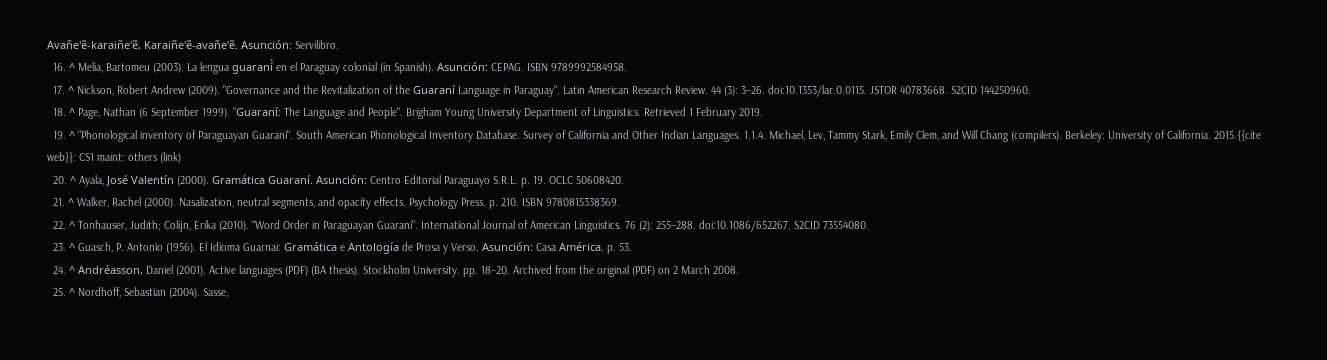Avañe'ẽ-karaiñe'ẽ, Karaiñe'ẽ-avañe'ẽ. Asunción: Servilibro.
  16. ^ Melia, Bartomeu (2003). La lengua guaraní́ en el Paraguay colonial (in Spanish). Asunción: CEPAG. ISBN 9789992584958.
  17. ^ Nickson, Robert Andrew (2009). "Governance and the Revitalization of the Guaraní Language in Paraguay". Latin American Research Review. 44 (3): 3–26. doi:10.1353/lar.0.0115. JSTOR 40783668. S2CID 144250960.
  18. ^ Page, Nathan (6 September 1999). "Guaraní: The Language and People". Brigham Young University Department of Linguistics. Retrieved 1 February 2019.
  19. ^ "Phonological inventory of Paraguayan Guarani". South American Phonological Inventory Database. Survey of California and Other Indian Languages. 1.1.4. Michael, Lev, Tammy Stark, Emily Clem, and Will Chang (compilers). Berkeley: University of California. 2015.{{cite web}}: CS1 maint: others (link)
  20. ^ Ayala, José Valentín (2000). Gramática Guaraní. Asunción: Centro Editorial Paraguayo S.R.L. p. 19. OCLC 50608420.
  21. ^ Walker, Rachel (2000). Nasalization, neutral segments, and opacity effects. Psychology Press. p. 210. ISBN 9780815338369.
  22. ^ Tonhauser, Judith; Colijn, Erika (2010). "Word Order in Paraguayan Guarani". International Journal of American Linguistics. 76 (2): 255–288. doi:10.1086/652267. S2CID 73554080.
  23. ^ Guasch, P. Antonio (1956). El Idioma Guarnai: Gramática e Antología de Prosa y Verso. Asunción: Casa América. p. 53.
  24. ^ Andréasson, Daniel (2001). Active languages (PDF) (BA thesis). Stockholm University. pp. 18–20. Archived from the original (PDF) on 2 March 2008.
  25. ^ Nordhoff, Sebastian (2004). Sasse,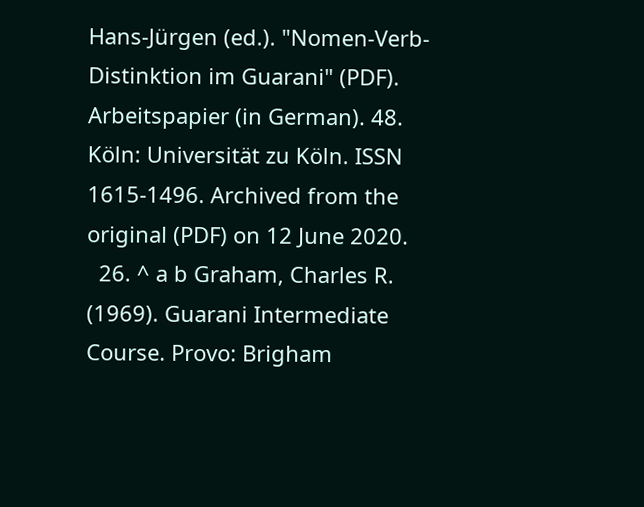Hans-Jürgen (ed.). "Nomen-Verb-Distinktion im Guarani" (PDF). Arbeitspapier (in German). 48. Köln: Universität zu Köln. ISSN 1615-1496. Archived from the original (PDF) on 12 June 2020.
  26. ^ a b Graham, Charles R. (1969). Guarani Intermediate Course. Provo: Brigham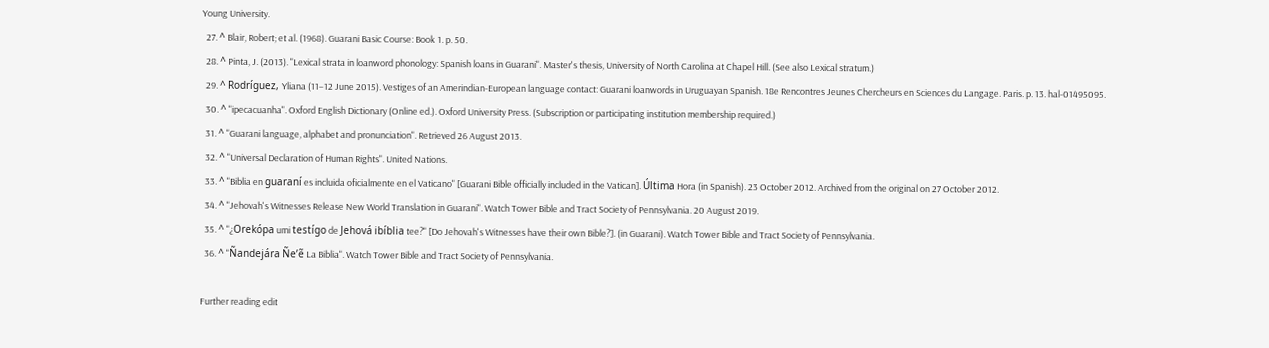Young University.
  27. ^ Blair, Robert; et al. (1968). Guarani Basic Course: Book 1. p. 50.
  28. ^ Pinta, J. (2013). "Lexical strata in loanword phonology: Spanish loans in Guarani". Master's thesis, University of North Carolina at Chapel Hill. (See also Lexical stratum.)
  29. ^ Rodríguez, Yliana (11–12 June 2015). Vestiges of an Amerindian-European language contact: Guarani loanwords in Uruguayan Spanish. 18e Rencontres Jeunes Chercheurs en Sciences du Langage. Paris. p. 13. hal-01495095.
  30. ^ "ipecacuanha". Oxford English Dictionary (Online ed.). Oxford University Press. (Subscription or participating institution membership required.)
  31. ^ "Guarani language, alphabet and pronunciation". Retrieved 26 August 2013.
  32. ^ "Universal Declaration of Human Rights". United Nations.
  33. ^ "Biblia en guaraní es incluida oficialmente en el Vaticano" [Guarani Bible officially included in the Vatican]. Última Hora (in Spanish). 23 October 2012. Archived from the original on 27 October 2012.
  34. ^ "Jehovah's Witnesses Release New World Translation in Guarani". Watch Tower Bible and Tract Society of Pennsylvania. 20 August 2019.
  35. ^ "¿Orekópa umi testígo de Jehová ibíblia tee?" [Do Jehovah's Witnesses have their own Bible?]. (in Guarani). Watch Tower Bible and Tract Society of Pennsylvania.
  36. ^ "Ñandejára Ñeʼẽ La Biblia". Watch Tower Bible and Tract Society of Pennsylvania.

Further reading edit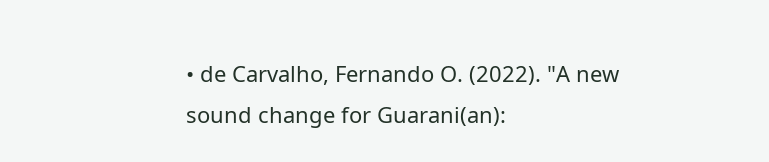• de Carvalho, Fernando O. (2022). "A new sound change for Guarani(an):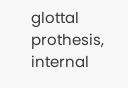glottal prothesis, internal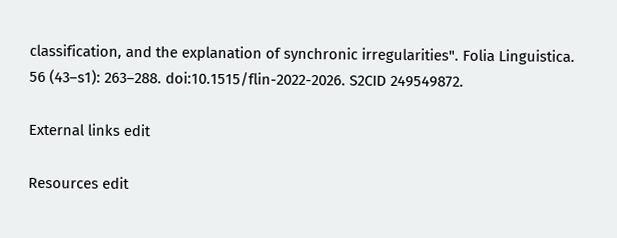classification, and the explanation of synchronic irregularities". Folia Linguistica. 56 (43–s1): 263–288. doi:10.1515/flin-2022-2026. S2CID 249549872.

External links edit

Resources edit